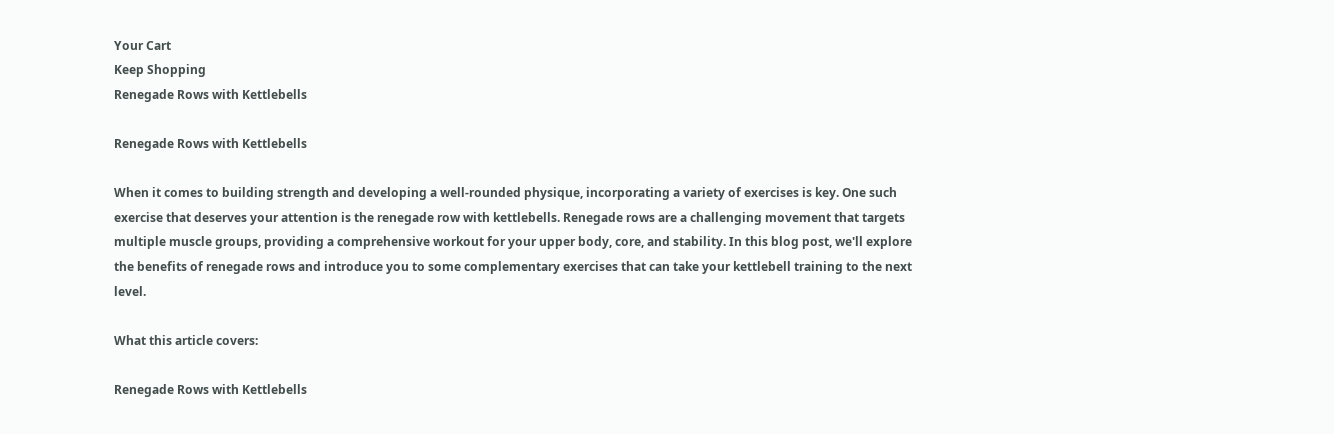Your Cart
Keep Shopping
Renegade Rows with Kettlebells

Renegade Rows with Kettlebells

When it comes to building strength and developing a well-rounded physique, incorporating a variety of exercises is key. One such exercise that deserves your attention is the renegade row with kettlebells. Renegade rows are a challenging movement that targets multiple muscle groups, providing a comprehensive workout for your upper body, core, and stability. In this blog post, we'll explore the benefits of renegade rows and introduce you to some complementary exercises that can take your kettlebell training to the next level.

What this article covers:

Renegade Rows with Kettlebells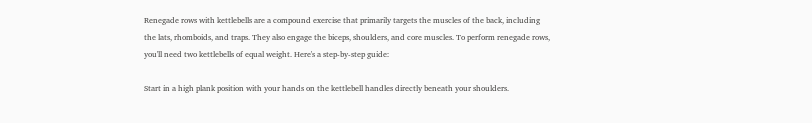Renegade rows with kettlebells are a compound exercise that primarily targets the muscles of the back, including the lats, rhomboids, and traps. They also engage the biceps, shoulders, and core muscles. To perform renegade rows, you'll need two kettlebells of equal weight. Here's a step-by-step guide:

Start in a high plank position with your hands on the kettlebell handles directly beneath your shoulders.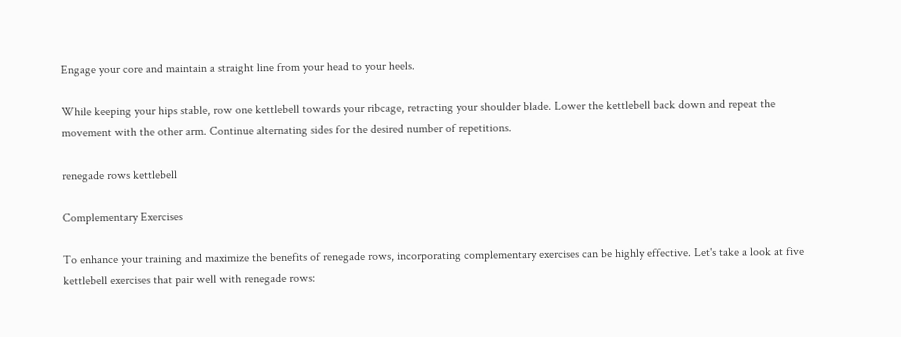Engage your core and maintain a straight line from your head to your heels.

While keeping your hips stable, row one kettlebell towards your ribcage, retracting your shoulder blade. Lower the kettlebell back down and repeat the movement with the other arm. Continue alternating sides for the desired number of repetitions.

renegade rows kettlebell

Complementary Exercises

To enhance your training and maximize the benefits of renegade rows, incorporating complementary exercises can be highly effective. Let's take a look at five kettlebell exercises that pair well with renegade rows: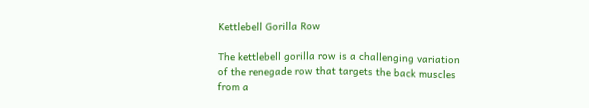Kettlebell Gorilla Row

The kettlebell gorilla row is a challenging variation of the renegade row that targets the back muscles from a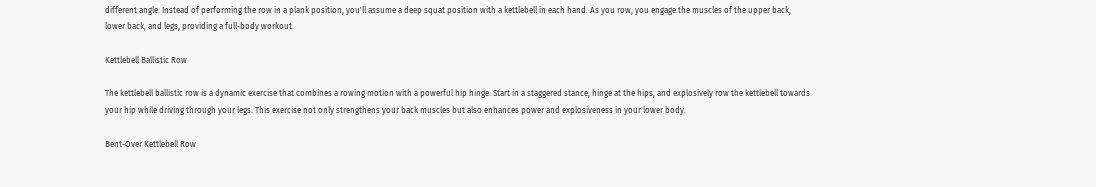different angle. Instead of performing the row in a plank position, you'll assume a deep squat position with a kettlebell in each hand. As you row, you engage the muscles of the upper back, lower back, and legs, providing a full-body workout.

Kettlebell Ballistic Row

The kettlebell ballistic row is a dynamic exercise that combines a rowing motion with a powerful hip hinge. Start in a staggered stance, hinge at the hips, and explosively row the kettlebell towards your hip while driving through your legs. This exercise not only strengthens your back muscles but also enhances power and explosiveness in your lower body.

Bent-Over Kettlebell Row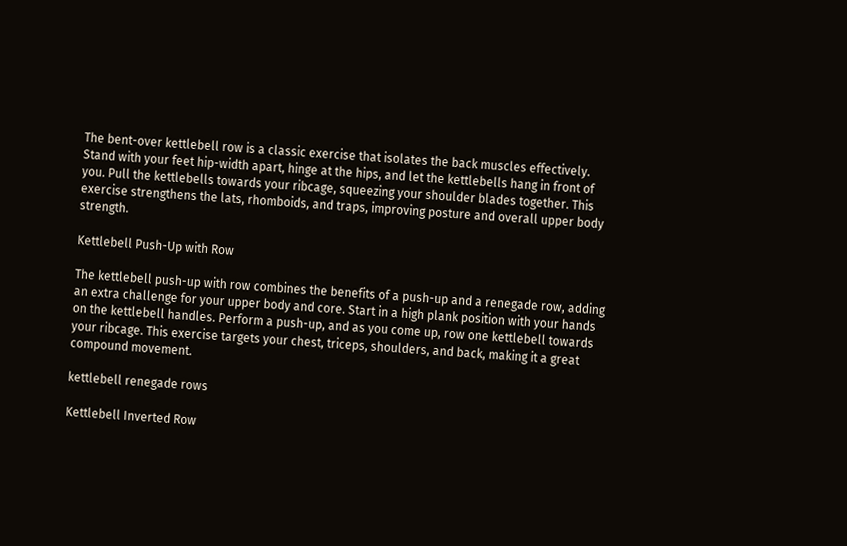The bent-over kettlebell row is a classic exercise that isolates the back muscles effectively. Stand with your feet hip-width apart, hinge at the hips, and let the kettlebells hang in front of you. Pull the kettlebells towards your ribcage, squeezing your shoulder blades together. This exercise strengthens the lats, rhomboids, and traps, improving posture and overall upper body strength.

Kettlebell Push-Up with Row

The kettlebell push-up with row combines the benefits of a push-up and a renegade row, adding an extra challenge for your upper body and core. Start in a high plank position with your hands on the kettlebell handles. Perform a push-up, and as you come up, row one kettlebell towards your ribcage. This exercise targets your chest, triceps, shoulders, and back, making it a great compound movement.

kettlebell renegade rows

Kettlebell Inverted Row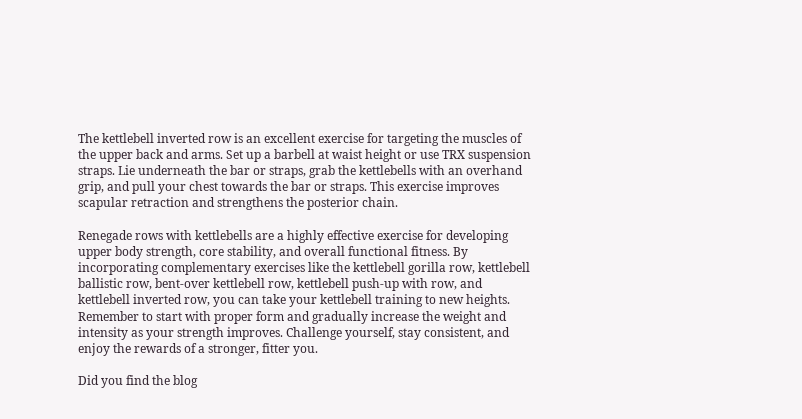The kettlebell inverted row is an excellent exercise for targeting the muscles of the upper back and arms. Set up a barbell at waist height or use TRX suspension straps. Lie underneath the bar or straps, grab the kettlebells with an overhand grip, and pull your chest towards the bar or straps. This exercise improves scapular retraction and strengthens the posterior chain.

Renegade rows with kettlebells are a highly effective exercise for developing upper body strength, core stability, and overall functional fitness. By incorporating complementary exercises like the kettlebell gorilla row, kettlebell ballistic row, bent-over kettlebell row, kettlebell push-up with row, and kettlebell inverted row, you can take your kettlebell training to new heights. Remember to start with proper form and gradually increase the weight and intensity as your strength improves. Challenge yourself, stay consistent, and enjoy the rewards of a stronger, fitter you.

Did you find the blog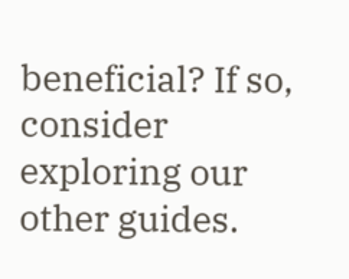beneficial? If so, consider exploring our other guides.